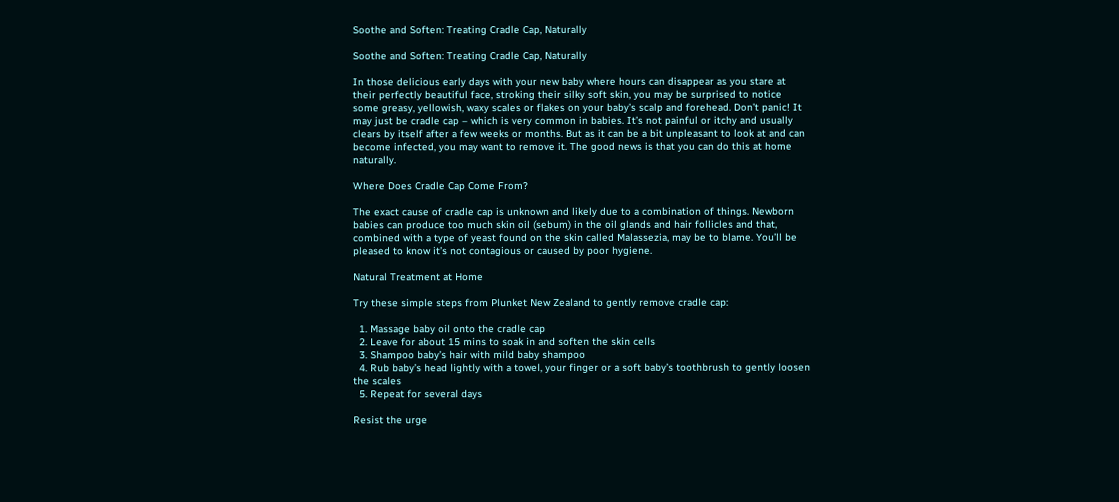Soothe and Soften: Treating Cradle Cap, Naturally

Soothe and Soften: Treating Cradle Cap, Naturally

In those delicious early days with your new baby where hours can disappear as you stare at their perfectly beautiful face, stroking their silky soft skin, you may be surprised to notice some greasy, yellowish, waxy scales or flakes on your baby’s scalp and forehead. Don’t panic! It may just be cradle cap – which is very common in babies. It’s not painful or itchy and usually clears by itself after a few weeks or months. But as it can be a bit unpleasant to look at and can become infected, you may want to remove it. The good news is that you can do this at home naturally.

Where Does Cradle Cap Come From?

The exact cause of cradle cap is unknown and likely due to a combination of things. Newborn babies can produce too much skin oil (sebum) in the oil glands and hair follicles and that, combined with a type of yeast found on the skin called Malassezia, may be to blame. You’ll be pleased to know it’s not contagious or caused by poor hygiene.

Natural Treatment at Home

Try these simple steps from Plunket New Zealand to gently remove cradle cap:

  1. Massage baby oil onto the cradle cap
  2. Leave for about 15 mins to soak in and soften the skin cells
  3. Shampoo baby’s hair with mild baby shampoo
  4. Rub baby’s head lightly with a towel, your finger or a soft baby’s toothbrush to gently loosen the scales
  5. Repeat for several days

Resist the urge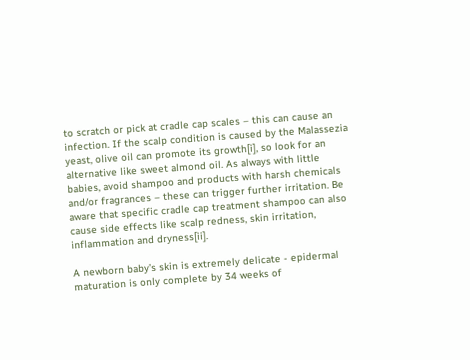to scratch or pick at cradle cap scales – this can cause an infection. If the scalp condition is caused by the Malassezia yeast, olive oil can promote its growth[i], so look for an alternative like sweet almond oil. As always with little babies, avoid shampoo and products with harsh chemicals and/or fragrances – these can trigger further irritation. Be aware that specific cradle cap treatment shampoo can also cause side effects like scalp redness, skin irritation, inflammation and dryness[ii].

A newborn baby’s skin is extremely delicate - epidermal maturation is only complete by 34 weeks of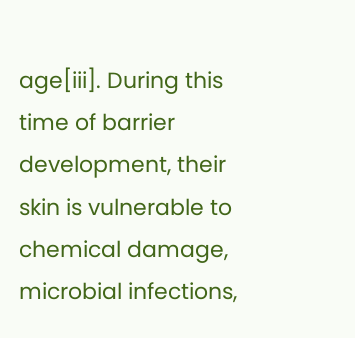age[iii]. During this time of barrier development, their skin is vulnerable to chemical damage, microbial infections,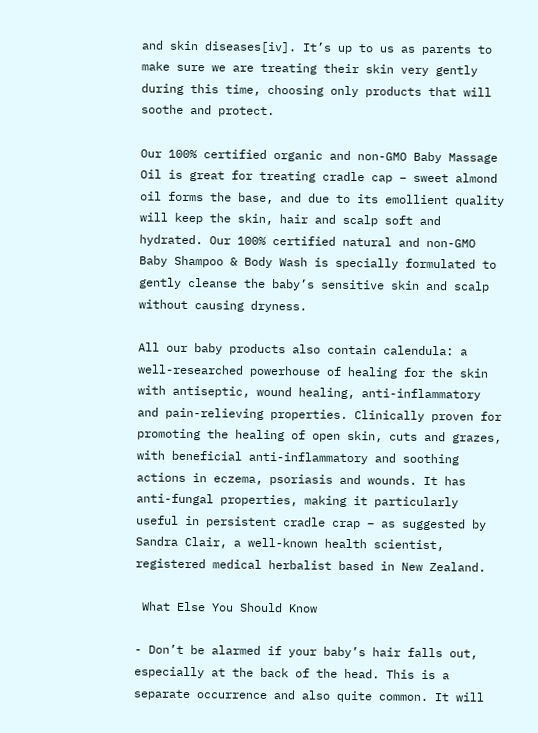and skin diseases[iv]. It’s up to us as parents to make sure we are treating their skin very gently during this time, choosing only products that will soothe and protect.

Our 100% certified organic and non-GMO Baby Massage Oil is great for treating cradle cap – sweet almond oil forms the base, and due to its emollient quality will keep the skin, hair and scalp soft and hydrated. Our 100% certified natural and non-GMO Baby Shampoo & Body Wash is specially formulated to gently cleanse the baby’s sensitive skin and scalp without causing dryness.

All our baby products also contain calendula: a well-researched powerhouse of healing for the skin with antiseptic, wound healing, anti-inflammatory and pain-relieving properties. Clinically proven for promoting the healing of open skin, cuts and grazes, with beneficial anti-inflammatory and soothing actions in eczema, psoriasis and wounds. It has anti-fungal properties, making it particularly useful in persistent cradle crap – as suggested by Sandra Clair, a well-known health scientist, registered medical herbalist based in New Zealand.

 What Else You Should Know

- Don’t be alarmed if your baby’s hair falls out, especially at the back of the head. This is a separate occurrence and also quite common. It will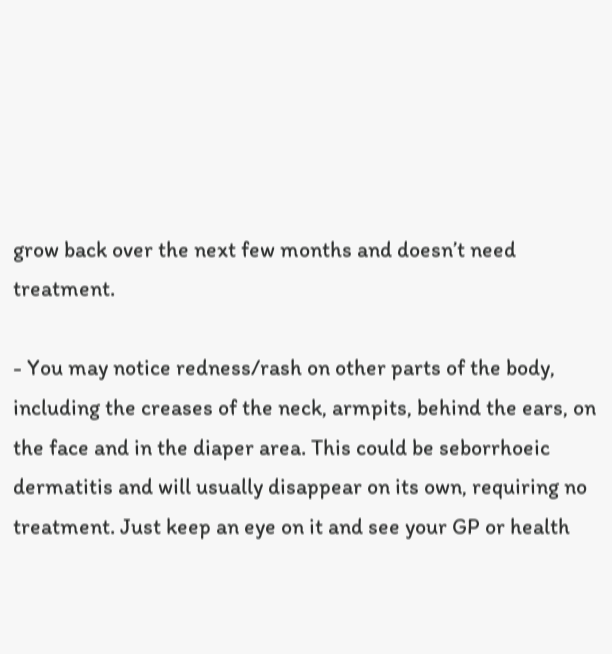grow back over the next few months and doesn’t need treatment.

- You may notice redness/rash on other parts of the body, including the creases of the neck, armpits, behind the ears, on the face and in the diaper area. This could be seborrhoeic dermatitis and will usually disappear on its own, requiring no treatment. Just keep an eye on it and see your GP or health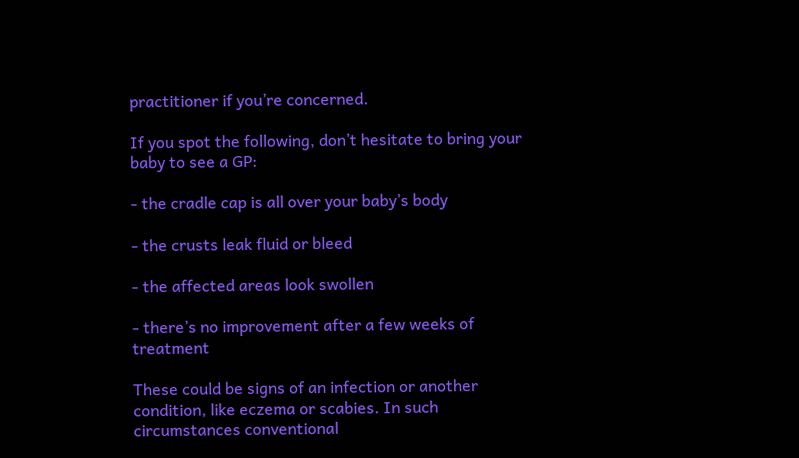practitioner if you’re concerned.

If you spot the following, don’t hesitate to bring your baby to see a GP:

- the cradle cap is all over your baby’s body

- the crusts leak fluid or bleed

- the affected areas look swollen

- there’s no improvement after a few weeks of treatment

These could be signs of an infection or another condition, like eczema or scabies. In such circumstances conventional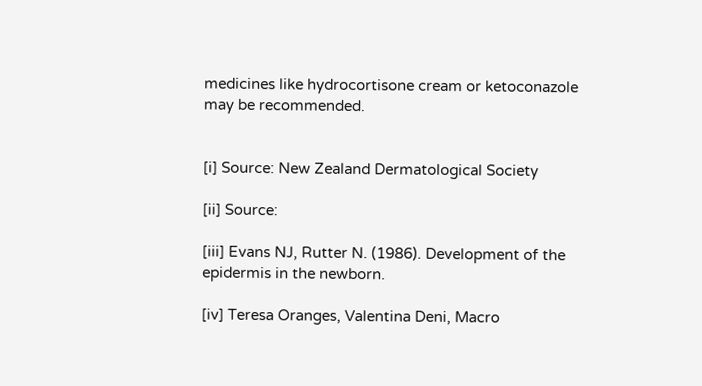medicines like hydrocortisone cream or ketoconazole may be recommended.


[i] Source: New Zealand Dermatological Society

[ii] Source:

[iii] Evans NJ, Rutter N. (1986). Development of the epidermis in the newborn.

[iv] Teresa Oranges, Valentina Deni, Macro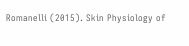Romanelli (2015). Skin Physiology of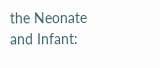the Neonate and Infant: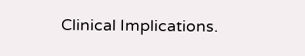Clinical Implications.